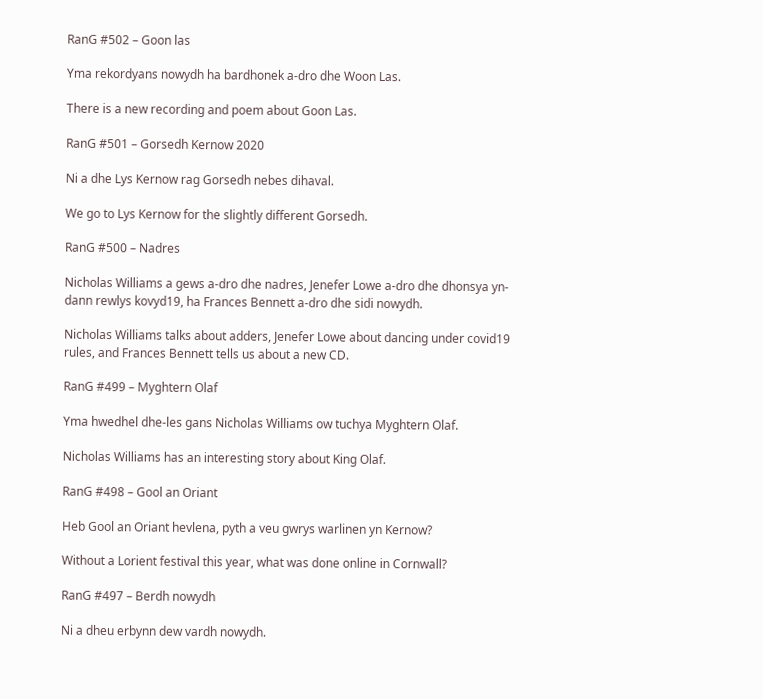RanG #502 – Goon las

Yma rekordyans nowydh ha bardhonek a-dro dhe Woon Las.

There is a new recording and poem about Goon Las.

RanG #501 – Gorsedh Kernow 2020

Ni a dhe Lys Kernow rag Gorsedh nebes dihaval.

We go to Lys Kernow for the slightly different Gorsedh.

RanG #500 – Nadres

Nicholas Williams a gews a-dro dhe nadres, Jenefer Lowe a-dro dhe dhonsya yn-dann rewlys kovyd19, ha Frances Bennett a-dro dhe sidi nowydh.

Nicholas Williams talks about adders, Jenefer Lowe about dancing under covid19 rules, and Frances Bennett tells us about a new CD.

RanG #499 – Myghtern Olaf

Yma hwedhel dhe-les gans Nicholas Williams ow tuchya Myghtern Olaf.

Nicholas Williams has an interesting story about King Olaf.

RanG #498 – Gool an Oriant

Heb Gool an Oriant hevlena, pyth a veu gwrys warlinen yn Kernow?

Without a Lorient festival this year, what was done online in Cornwall?

RanG #497 – Berdh nowydh

Ni a dheu erbynn dew vardh nowydh.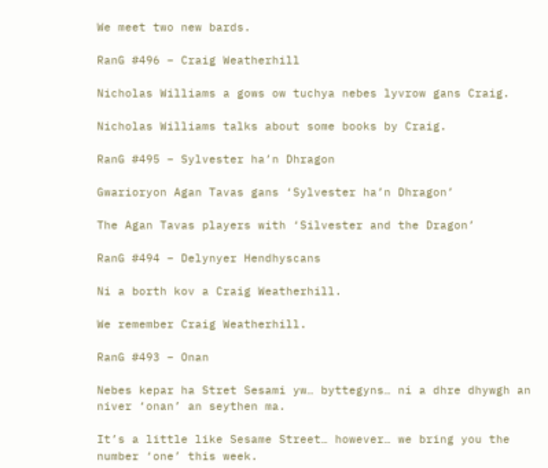We meet two new bards.

RanG #496 – Craig Weatherhill

Nicholas Williams a gows ow tuchya nebes lyvrow gans Craig.

Nicholas Williams talks about some books by Craig.

RanG #495 – Sylvester ha’n Dhragon

Gwarioryon Agan Tavas gans ‘Sylvester ha’n Dhragon’

The Agan Tavas players with ‘Silvester and the Dragon’

RanG #494 – Delynyer Hendhyscans

Ni a borth kov a Craig Weatherhill.

We remember Craig Weatherhill.

RanG #493 – Onan

Nebes kepar ha Stret Sesami yw… byttegyns… ni a dhre dhywgh an niver ‘onan’ an seythen ma.

It’s a little like Sesame Street… however… we bring you the number ‘one’ this week.